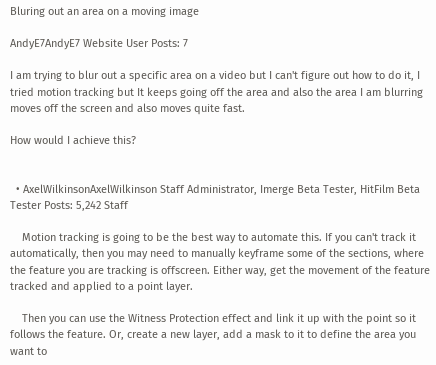Bluring out an area on a moving image

AndyE7AndyE7 Website User Posts: 7

I am trying to blur out a specific area on a video but I can't figure out how to do it, I tried motion tracking but It keeps going off the area and also the area I am blurring moves off the screen and also moves quite fast.

How would I achieve this?


  • AxelWilkinsonAxelWilkinson Staff Administrator, Imerge Beta Tester, HitFilm Beta Tester Posts: 5,242 Staff

    Motion tracking is going to be the best way to automate this. If you can't track it automatically, then you may need to manually keyframe some of the sections, where the feature you are tracking is offscreen. Either way, get the movement of the feature tracked and applied to a point layer.

    Then you can use the Witness Protection effect and link it up with the point so it follows the feature. Or, create a new layer, add a mask to it to define the area you want to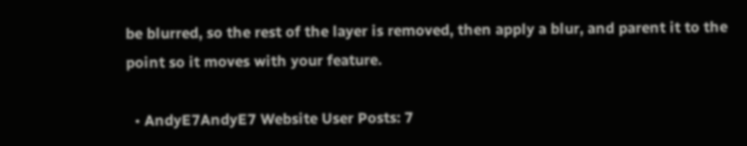be blurred, so the rest of the layer is removed, then apply a blur, and parent it to the point so it moves with your feature.

  • AndyE7AndyE7 Website User Posts: 7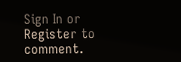Sign In or Register to comment.